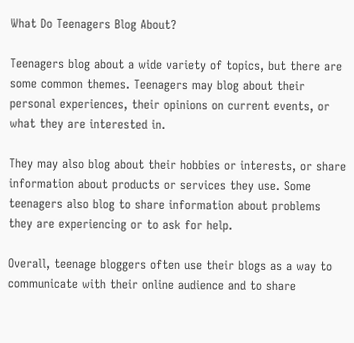What Do Teenagers Blog About?

Teenagers blog about a wide variety of topics, but there are some common themes. Teenagers may blog about their personal experiences, their opinions on current events, or what they are interested in.

They may also blog about their hobbies or interests, or share information about products or services they use. Some teenagers also blog to share information about problems they are experiencing or to ask for help.

Overall, teenage bloggers often use their blogs as a way to communicate with their online audience and to share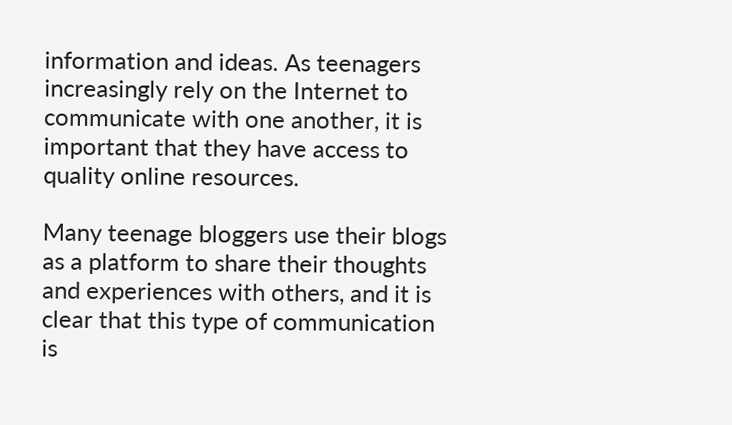information and ideas. As teenagers increasingly rely on the Internet to communicate with one another, it is important that they have access to quality online resources.

Many teenage bloggers use their blogs as a platform to share their thoughts and experiences with others, and it is clear that this type of communication is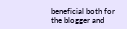beneficial both for the blogger and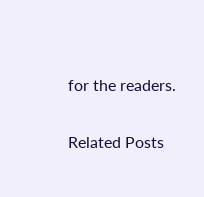for the readers.

Related Posts